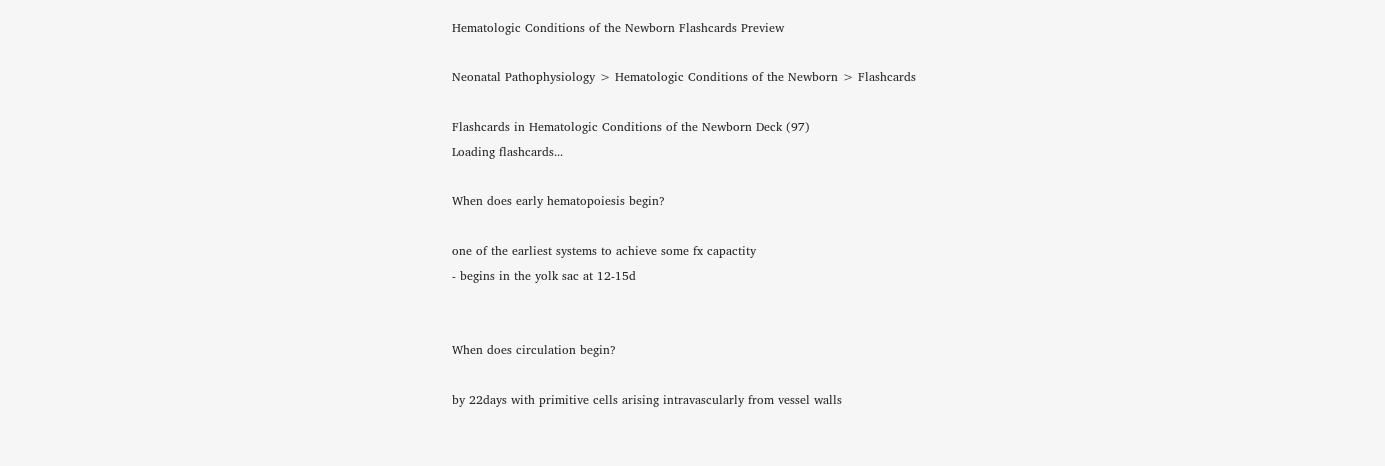Hematologic Conditions of the Newborn Flashcards Preview

Neonatal Pathophysiology > Hematologic Conditions of the Newborn > Flashcards

Flashcards in Hematologic Conditions of the Newborn Deck (97)
Loading flashcards...

When does early hematopoiesis begin?

one of the earliest systems to achieve some fx capactity
- begins in the yolk sac at 12-15d


When does circulation begin?

by 22days with primitive cells arising intravascularly from vessel walls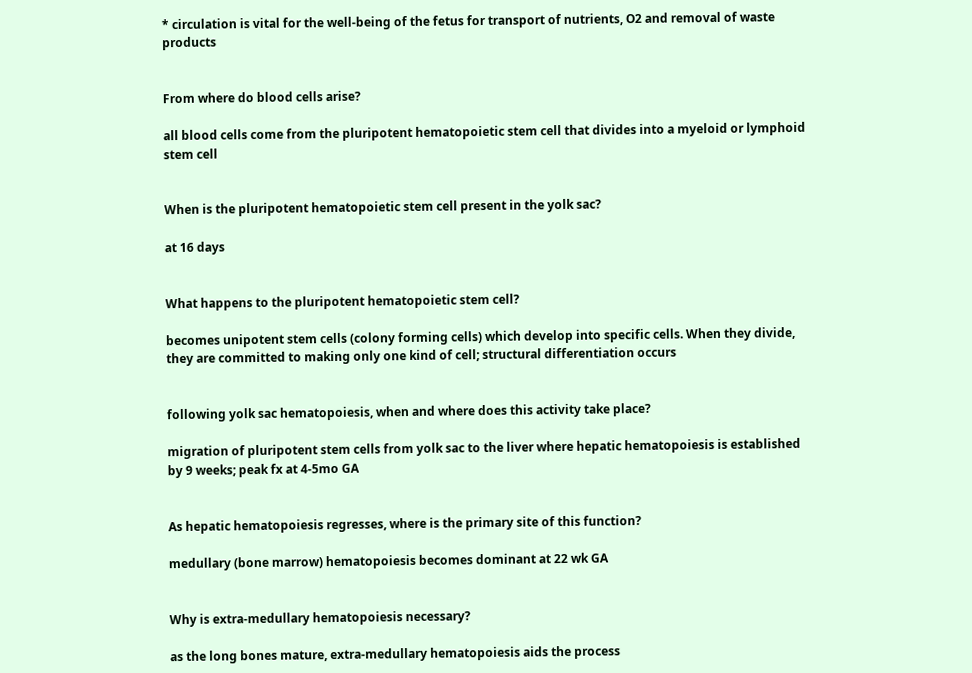* circulation is vital for the well-being of the fetus for transport of nutrients, O2 and removal of waste products


From where do blood cells arise?

all blood cells come from the pluripotent hematopoietic stem cell that divides into a myeloid or lymphoid stem cell


When is the pluripotent hematopoietic stem cell present in the yolk sac?

at 16 days


What happens to the pluripotent hematopoietic stem cell?

becomes unipotent stem cells (colony forming cells) which develop into specific cells. When they divide, they are committed to making only one kind of cell; structural differentiation occurs


following yolk sac hematopoiesis, when and where does this activity take place?

migration of pluripotent stem cells from yolk sac to the liver where hepatic hematopoiesis is established by 9 weeks; peak fx at 4-5mo GA


As hepatic hematopoiesis regresses, where is the primary site of this function?

medullary (bone marrow) hematopoiesis becomes dominant at 22 wk GA


Why is extra-medullary hematopoiesis necessary?

as the long bones mature, extra-medullary hematopoiesis aids the process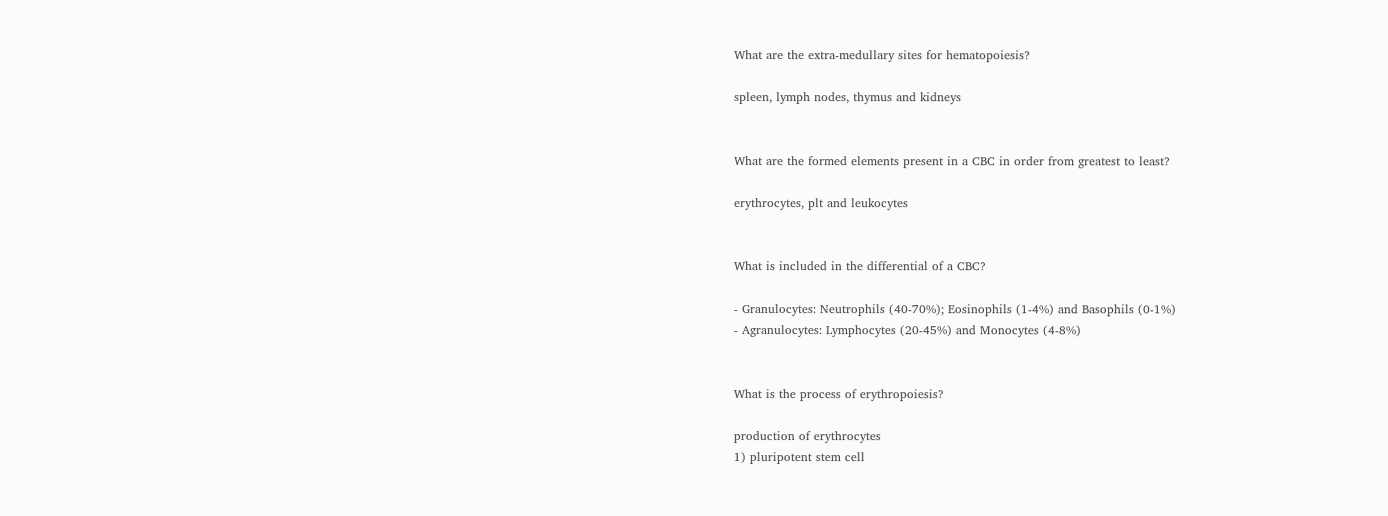What are the extra-medullary sites for hematopoiesis?

spleen, lymph nodes, thymus and kidneys


What are the formed elements present in a CBC in order from greatest to least?

erythrocytes, plt and leukocytes


What is included in the differential of a CBC?

- Granulocytes: Neutrophils (40-70%); Eosinophils (1-4%) and Basophils (0-1%)
- Agranulocytes: Lymphocytes (20-45%) and Monocytes (4-8%)


What is the process of erythropoiesis?

production of erythrocytes
1) pluripotent stem cell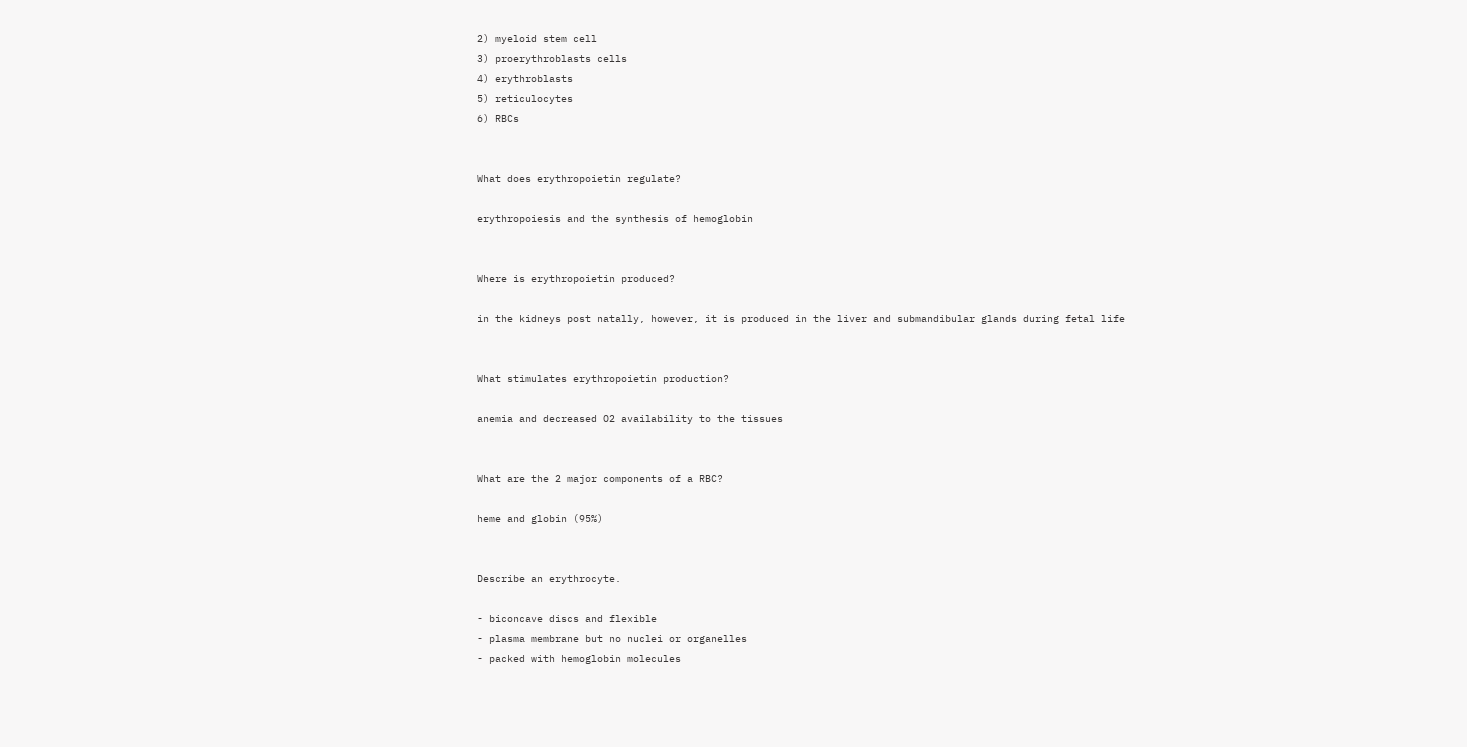2) myeloid stem cell
3) proerythroblasts cells
4) erythroblasts
5) reticulocytes
6) RBCs


What does erythropoietin regulate?

erythropoiesis and the synthesis of hemoglobin


Where is erythropoietin produced?

in the kidneys post natally, however, it is produced in the liver and submandibular glands during fetal life


What stimulates erythropoietin production?

anemia and decreased O2 availability to the tissues


What are the 2 major components of a RBC?

heme and globin (95%)


Describe an erythrocyte.

- biconcave discs and flexible
- plasma membrane but no nuclei or organelles
- packed with hemoglobin molecules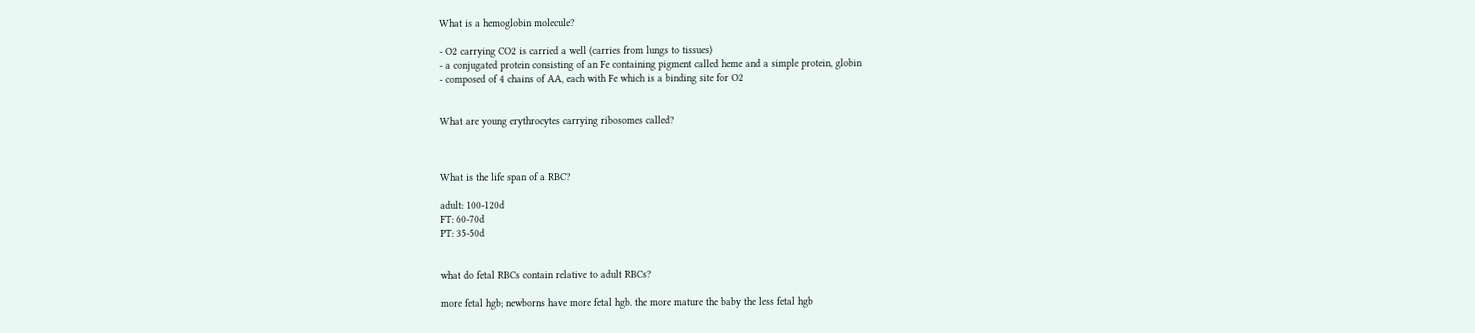What is a hemoglobin molecule?

- O2 carrying CO2 is carried a well (carries from lungs to tissues)
- a conjugated protein consisting of an Fe containing pigment called heme and a simple protein, globin
- composed of 4 chains of AA, each with Fe which is a binding site for O2


What are young erythrocytes carrying ribosomes called?



What is the life span of a RBC?

adult: 100-120d
FT: 60-70d
PT: 35-50d


what do fetal RBCs contain relative to adult RBCs?

more fetal hgb; newborns have more fetal hgb. the more mature the baby the less fetal hgb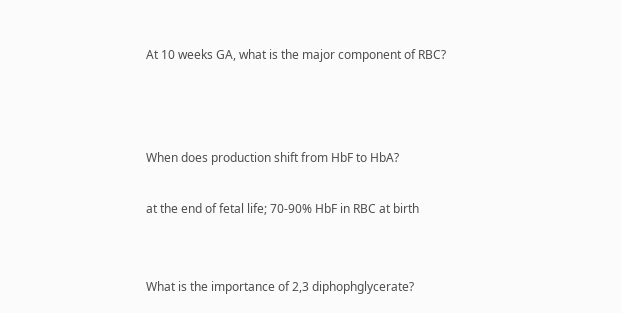At 10 weeks GA, what is the major component of RBC?



When does production shift from HbF to HbA?

at the end of fetal life; 70-90% HbF in RBC at birth


What is the importance of 2,3 diphophglycerate?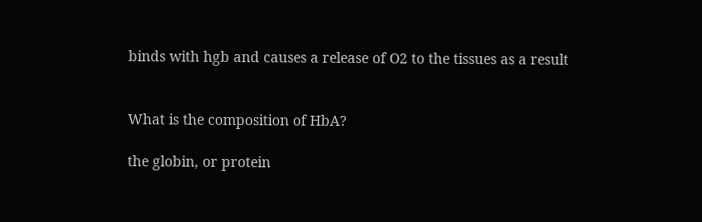binds with hgb and causes a release of O2 to the tissues as a result


What is the composition of HbA?

the globin, or protein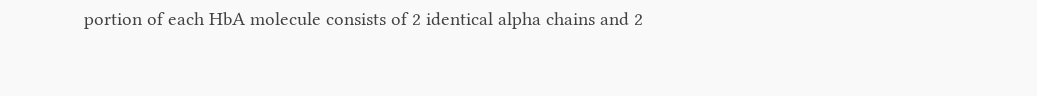portion of each HbA molecule consists of 2 identical alpha chains and 2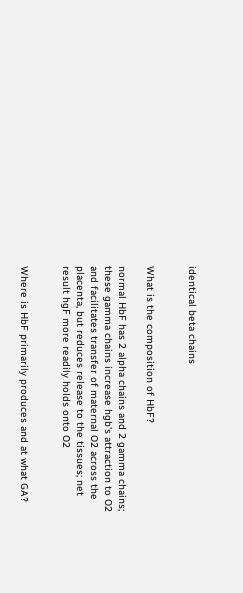identical beta chains


What is the composition of HbF?

normal HbF has 2 alpha chains and 2 gamma chains; these gamma chains increase hgb's attraction to O2 and facilitates transfer of maternal O2 across the placenta, but reduces release to the tissues; net result hgF more readily holds onto O2


Where is HbF primarily produces and at what GA?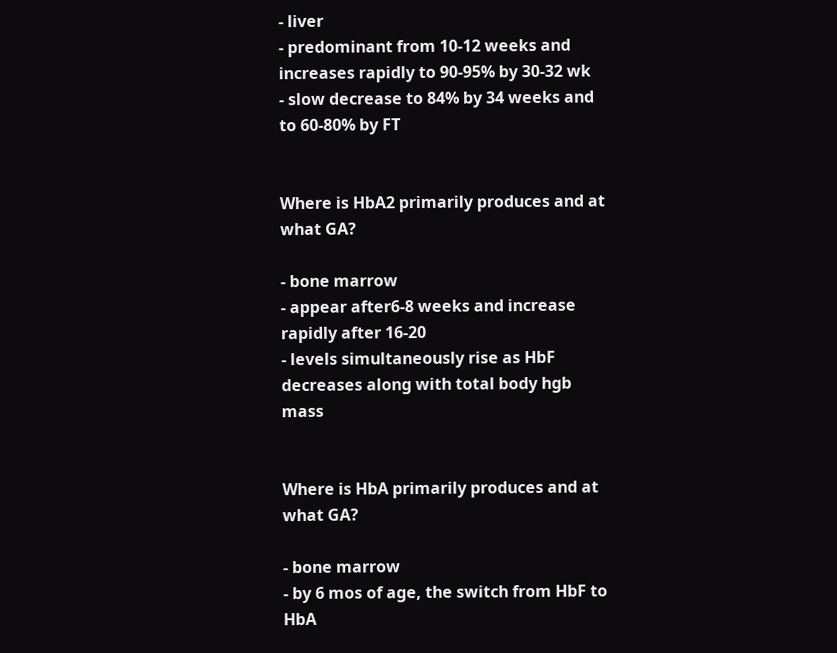- liver
- predominant from 10-12 weeks and increases rapidly to 90-95% by 30-32 wk
- slow decrease to 84% by 34 weeks and to 60-80% by FT


Where is HbA2 primarily produces and at what GA?

- bone marrow
- appear after6-8 weeks and increase rapidly after 16-20
- levels simultaneously rise as HbF decreases along with total body hgb mass


Where is HbA primarily produces and at what GA?

- bone marrow
- by 6 mos of age, the switch from HbF to HbA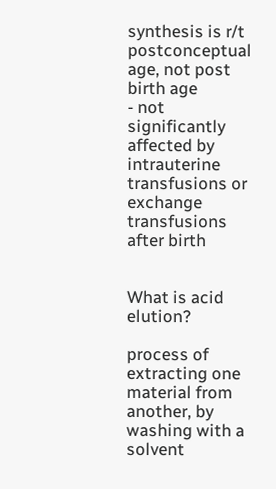synthesis is r/t postconceptual age, not post birth age
- not significantly affected by intrauterine transfusions or exchange transfusions after birth


What is acid elution?

process of extracting one material from another, by washing with a solvent